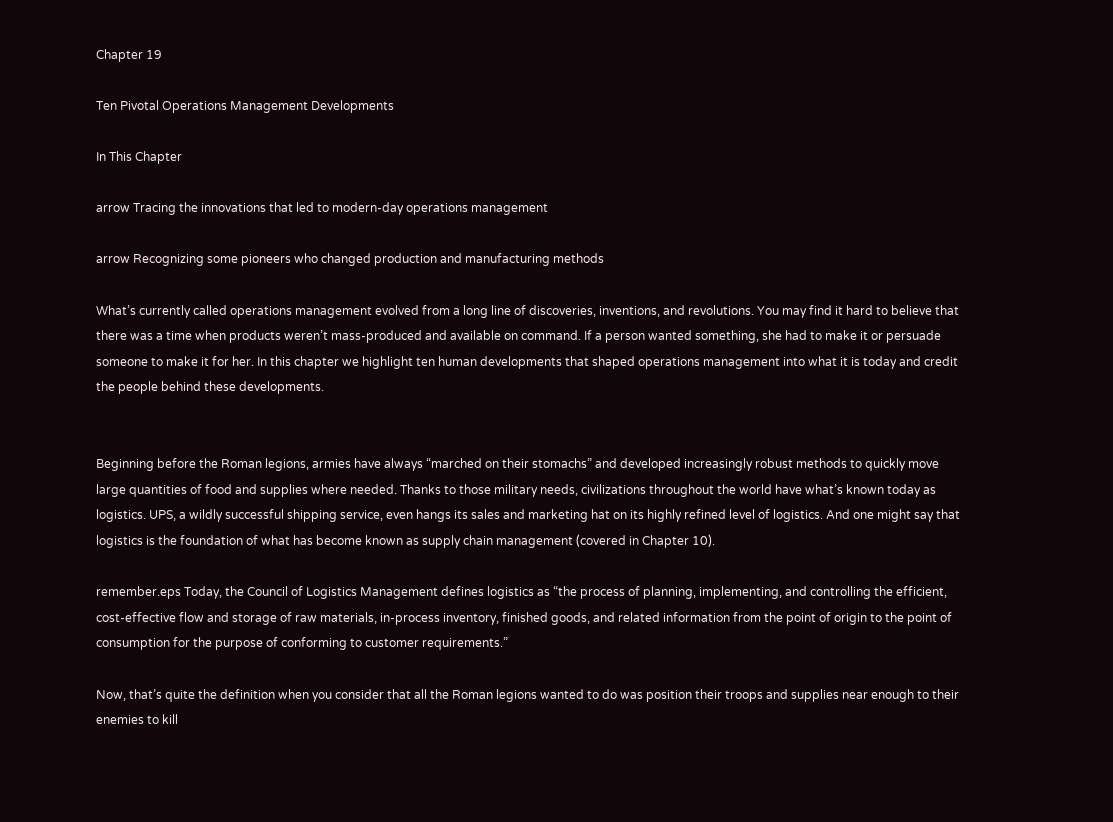Chapter 19

Ten Pivotal Operations Management Developments

In This Chapter

arrow Tracing the innovations that led to modern-day operations management

arrow Recognizing some pioneers who changed production and manufacturing methods

What’s currently called operations management evolved from a long line of discoveries, inventions, and revolutions. You may find it hard to believe that there was a time when products weren’t mass-produced and available on command. If a person wanted something, she had to make it or persuade someone to make it for her. In this chapter we highlight ten human developments that shaped operations management into what it is today and credit the people behind these developments.


Beginning before the Roman legions, armies have always “marched on their stomachs” and developed increasingly robust methods to quickly move large quantities of food and supplies where needed. Thanks to those military needs, civilizations throughout the world have what’s known today as logistics. UPS, a wildly successful shipping service, even hangs its sales and marketing hat on its highly refined level of logistics. And one might say that logistics is the foundation of what has become known as supply chain management (covered in Chapter 10).

remember.eps Today, the Council of Logistics Management defines logistics as “the process of planning, implementing, and controlling the efficient, cost-effective flow and storage of raw materials, in-process inventory, finished goods, and related information from the point of origin to the point of consumption for the purpose of conforming to customer requirements.”

Now, that’s quite the definition when you consider that all the Roman legions wanted to do was position their troops and supplies near enough to their enemies to kill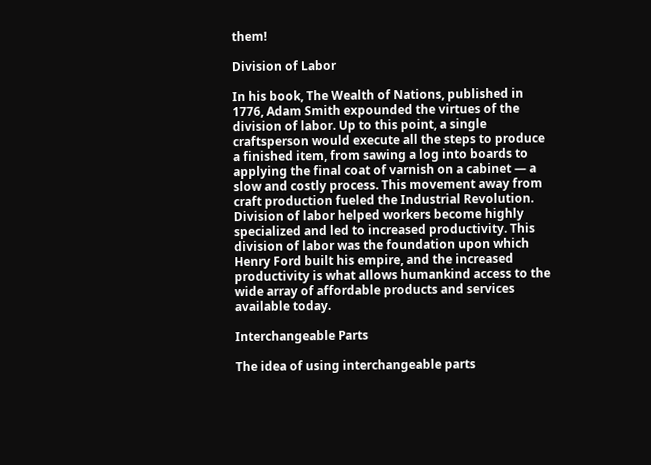them!

Division of Labor

In his book, The Wealth of Nations, published in 1776, Adam Smith expounded the virtues of the division of labor. Up to this point, a single craftsperson would execute all the steps to produce a finished item, from sawing a log into boards to applying the final coat of varnish on a cabinet — a slow and costly process. This movement away from craft production fueled the Industrial Revolution. Division of labor helped workers become highly specialized and led to increased productivity. This division of labor was the foundation upon which Henry Ford built his empire, and the increased productivity is what allows humankind access to the wide array of affordable products and services available today.

Interchangeable Parts

The idea of using interchangeable parts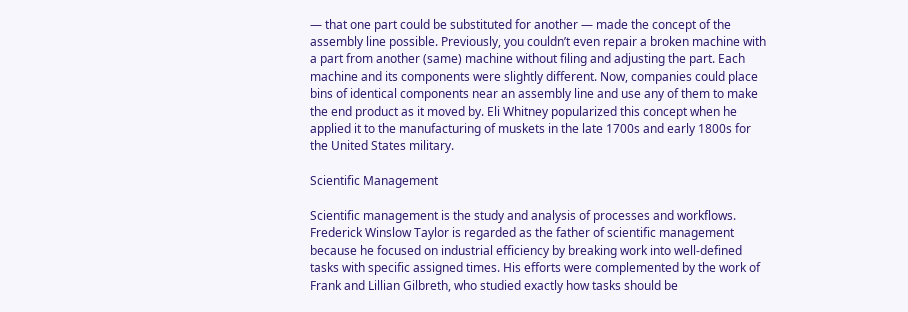— that one part could be substituted for another — made the concept of the assembly line possible. Previously, you couldn’t even repair a broken machine with a part from another (same) machine without filing and adjusting the part. Each machine and its components were slightly different. Now, companies could place bins of identical components near an assembly line and use any of them to make the end product as it moved by. Eli Whitney popularized this concept when he applied it to the manufacturing of muskets in the late 1700s and early 1800s for the United States military.

Scientific Management

Scientific management is the study and analysis of processes and workflows. Frederick Winslow Taylor is regarded as the father of scientific management because he focused on industrial efficiency by breaking work into well-defined tasks with specific assigned times. His efforts were complemented by the work of Frank and Lillian Gilbreth, who studied exactly how tasks should be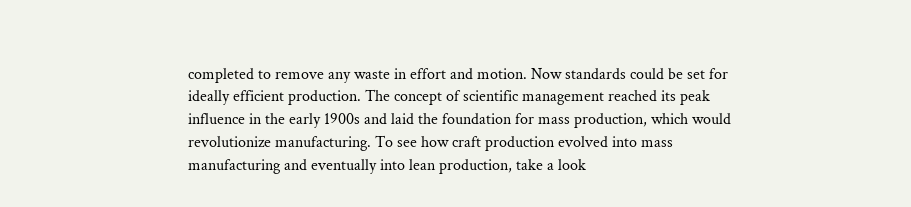completed to remove any waste in effort and motion. Now standards could be set for ideally efficient production. The concept of scientific management reached its peak influence in the early 1900s and laid the foundation for mass production, which would revolutionize manufacturing. To see how craft production evolved into mass manufacturing and eventually into lean production, take a look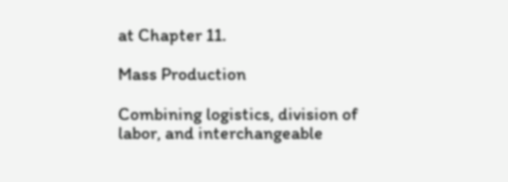at Chapter 11.

Mass Production

Combining logistics, division of labor, and interchangeable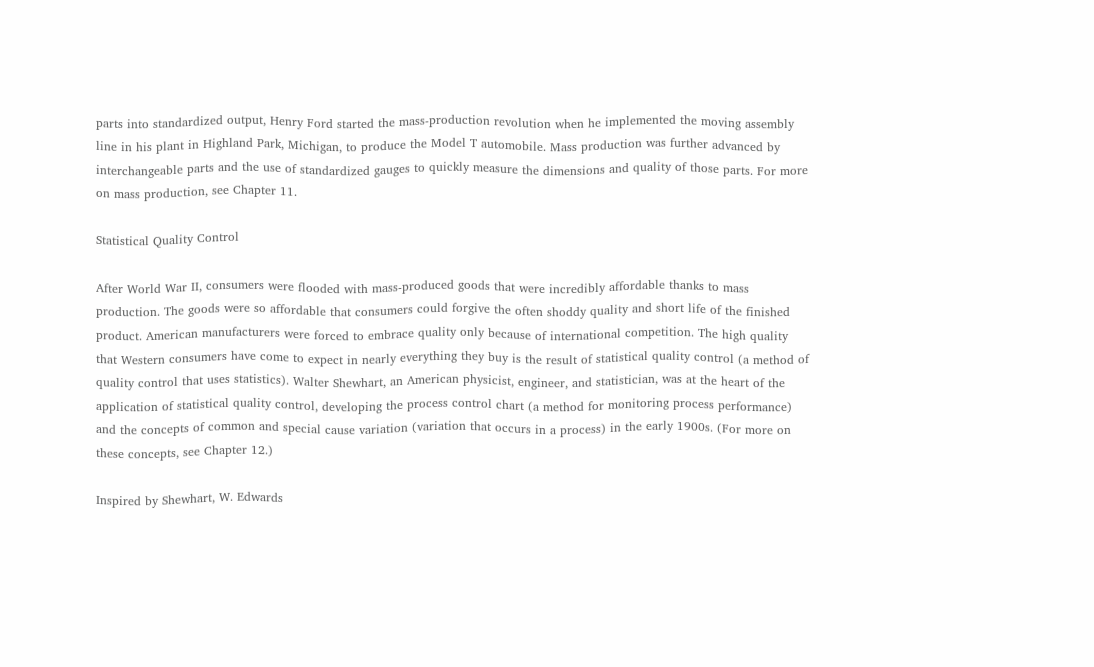parts into standardized output, Henry Ford started the mass-production revolution when he implemented the moving assembly line in his plant in Highland Park, Michigan, to produce the Model T automobile. Mass production was further advanced by interchangeable parts and the use of standardized gauges to quickly measure the dimensions and quality of those parts. For more on mass production, see Chapter 11.

Statistical Quality Control

After World War II, consumers were flooded with mass-produced goods that were incredibly affordable thanks to mass production. The goods were so affordable that consumers could forgive the often shoddy quality and short life of the finished product. American manufacturers were forced to embrace quality only because of international competition. The high quality that Western consumers have come to expect in nearly everything they buy is the result of statistical quality control (a method of quality control that uses statistics). Walter Shewhart, an American physicist, engineer, and statistician, was at the heart of the application of statistical quality control, developing the process control chart (a method for monitoring process performance) and the concepts of common and special cause variation (variation that occurs in a process) in the early 1900s. (For more on these concepts, see Chapter 12.)

Inspired by Shewhart, W. Edwards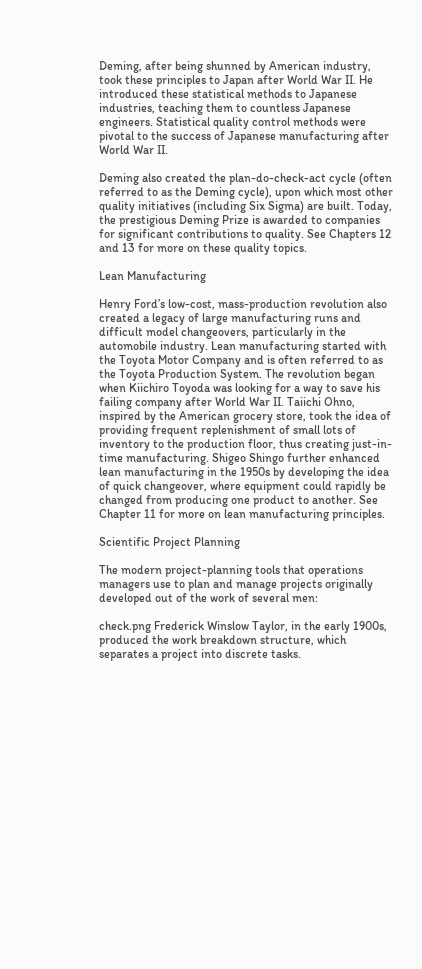Deming, after being shunned by American industry, took these principles to Japan after World War II. He introduced these statistical methods to Japanese industries, teaching them to countless Japanese engineers. Statistical quality control methods were pivotal to the success of Japanese manufacturing after World War II.

Deming also created the plan-do-check-act cycle (often referred to as the Deming cycle), upon which most other quality initiatives (including Six Sigma) are built. Today, the prestigious Deming Prize is awarded to companies for significant contributions to quality. See Chapters 12 and 13 for more on these quality topics.

Lean Manufacturing

Henry Ford’s low-cost, mass-production revolution also created a legacy of large manufacturing runs and difficult model changeovers, particularly in the automobile industry. Lean manufacturing started with the Toyota Motor Company and is often referred to as the Toyota Production System. The revolution began when Kiichiro Toyoda was looking for a way to save his failing company after World War II. Taiichi Ohno, inspired by the American grocery store, took the idea of providing frequent replenishment of small lots of inventory to the production floor, thus creating just-in-time manufacturing. Shigeo Shingo further enhanced lean manufacturing in the 1950s by developing the idea of quick changeover, where equipment could rapidly be changed from producing one product to another. See Chapter 11 for more on lean manufacturing principles.

Scientific Project Planning

The modern project-planning tools that operations managers use to plan and manage projects originally developed out of the work of several men:

check.png Frederick Winslow Taylor, in the early 1900s, produced the work breakdown structure, which separates a project into discrete tasks.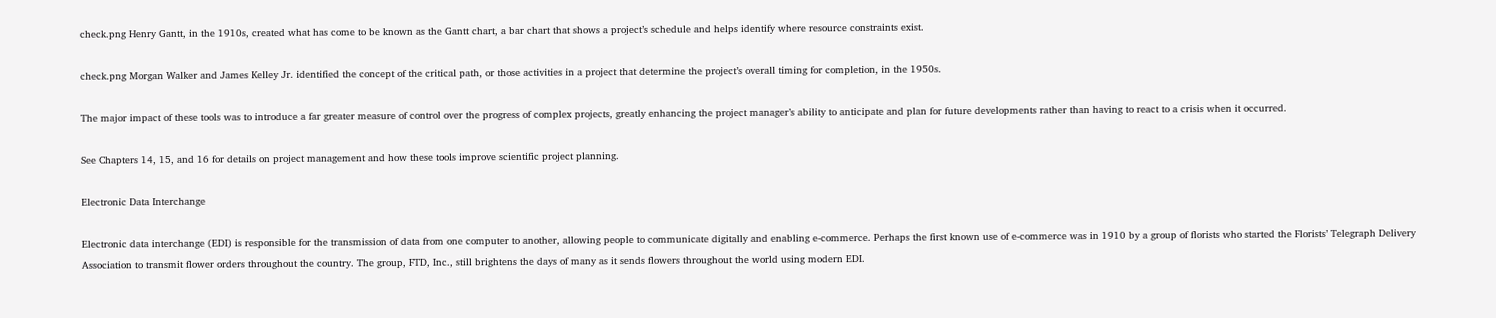check.png Henry Gantt, in the 1910s, created what has come to be known as the Gantt chart, a bar chart that shows a project’s schedule and helps identify where resource constraints exist.

check.png Morgan Walker and James Kelley Jr. identified the concept of the critical path, or those activities in a project that determine the project’s overall timing for completion, in the 1950s.

The major impact of these tools was to introduce a far greater measure of control over the progress of complex projects, greatly enhancing the project manager’s ability to anticipate and plan for future developments rather than having to react to a crisis when it occurred.

See Chapters 14, 15, and 16 for details on project management and how these tools improve scientific project planning.

Electronic Data Interchange

Electronic data interchange (EDI) is responsible for the transmission of data from one computer to another, allowing people to communicate digitally and enabling e-commerce. Perhaps the first known use of e-commerce was in 1910 by a group of florists who started the Florists’ Telegraph Delivery Association to transmit flower orders throughout the country. The group, FTD, Inc., still brightens the days of many as it sends flowers throughout the world using modern EDI.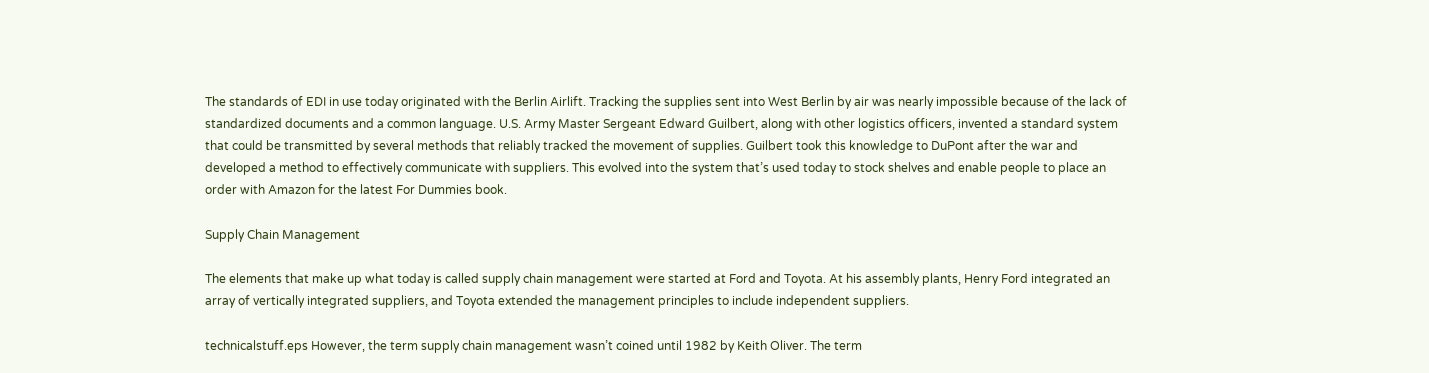The standards of EDI in use today originated with the Berlin Airlift. Tracking the supplies sent into West Berlin by air was nearly impossible because of the lack of standardized documents and a common language. U.S. Army Master Sergeant Edward Guilbert, along with other logistics officers, invented a standard system that could be transmitted by several methods that reliably tracked the movement of supplies. Guilbert took this knowledge to DuPont after the war and developed a method to effectively communicate with suppliers. This evolved into the system that’s used today to stock shelves and enable people to place an order with Amazon for the latest For Dummies book.

Supply Chain Management

The elements that make up what today is called supply chain management were started at Ford and Toyota. At his assembly plants, Henry Ford integrated an array of vertically integrated suppliers, and Toyota extended the management principles to include independent suppliers.

technicalstuff.eps However, the term supply chain management wasn’t coined until 1982 by Keith Oliver. The term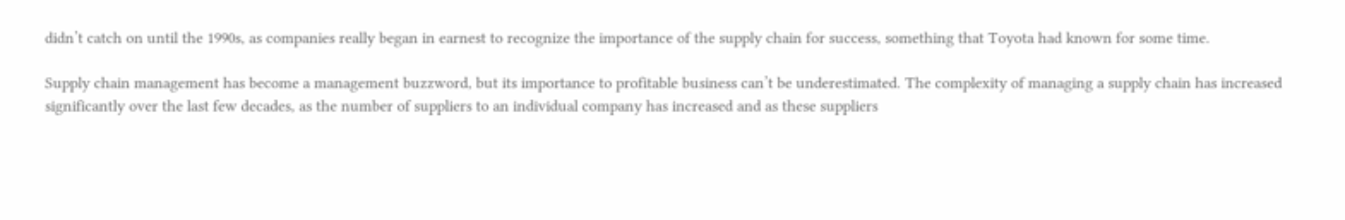didn’t catch on until the 1990s, as companies really began in earnest to recognize the importance of the supply chain for success, something that Toyota had known for some time.

Supply chain management has become a management buzzword, but its importance to profitable business can’t be underestimated. The complexity of managing a supply chain has increased significantly over the last few decades, as the number of suppliers to an individual company has increased and as these suppliers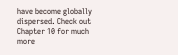have become globally dispersed. Check out Chapter 10 for much more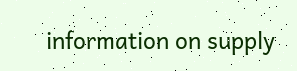information on supply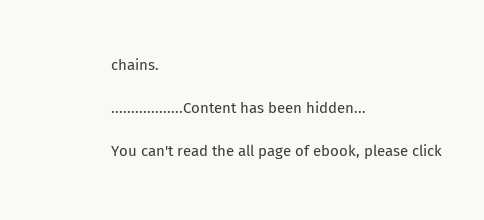chains.

..................Content has been hidden...

You can't read the all page of ebook, please click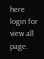here login for view all page.